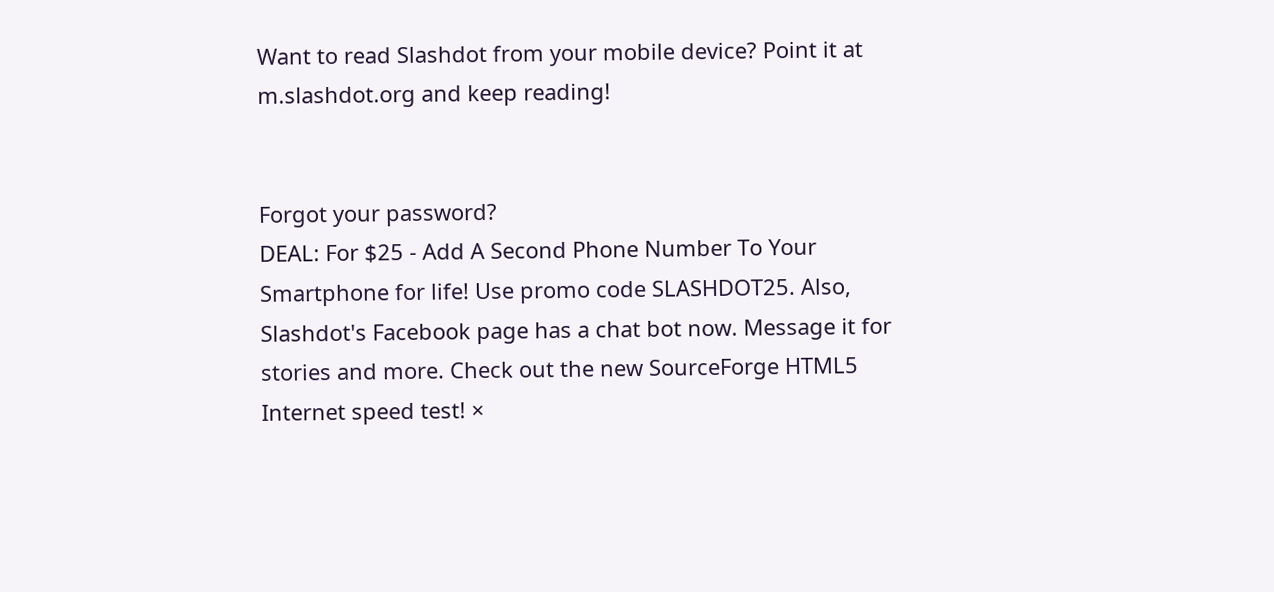Want to read Slashdot from your mobile device? Point it at m.slashdot.org and keep reading!


Forgot your password?
DEAL: For $25 - Add A Second Phone Number To Your Smartphone for life! Use promo code SLASHDOT25. Also, Slashdot's Facebook page has a chat bot now. Message it for stories and more. Check out the new SourceForge HTML5 Internet speed test! ×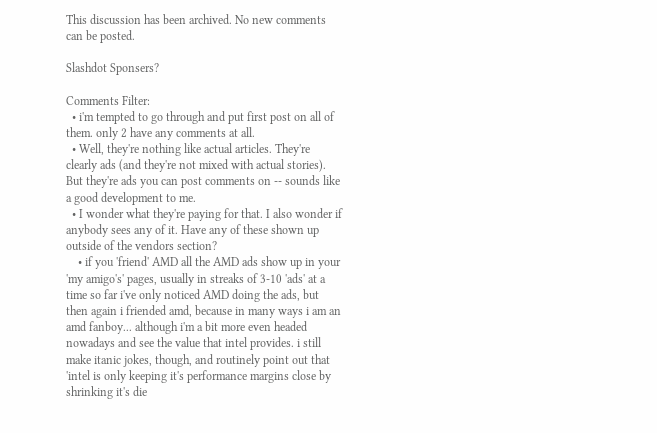This discussion has been archived. No new comments can be posted.

Slashdot Sponsers?

Comments Filter:
  • i'm tempted to go through and put first post on all of them. only 2 have any comments at all.
  • Well, they're nothing like actual articles. They're clearly ads (and they're not mixed with actual stories). But they're ads you can post comments on -- sounds like a good development to me.
  • I wonder what they're paying for that. I also wonder if anybody sees any of it. Have any of these shown up outside of the vendors section?
    • if you 'friend' AMD all the AMD ads show up in your 'my amigo's' pages, usually in streaks of 3-10 'ads' at a time so far i've only noticed AMD doing the ads, but then again i friended amd, because in many ways i am an amd fanboy... although i'm a bit more even headed nowadays and see the value that intel provides. i still make itanic jokes, though, and routinely point out that 'intel is only keeping it's performance margins close by shrinking it's die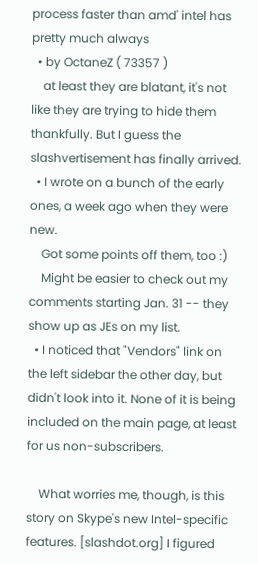process faster than amd' intel has pretty much always
  • by OctaneZ ( 73357 )
    at least they are blatant, it's not like they are trying to hide them thankfully. But I guess the slashvertisement has finally arrived.
  • I wrote on a bunch of the early ones, a week ago when they were new.
    Got some points off them, too :)
    Might be easier to check out my comments starting Jan. 31 -- they show up as JEs on my list.
  • I noticed that "Vendors" link on the left sidebar the other day, but didn't look into it. None of it is being included on the main page, at least for us non-subscribers.

    What worries me, though, is this story on Skype's new Intel-specific features. [slashdot.org] I figured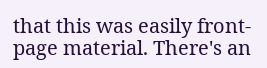that this was easily front-page material. There's an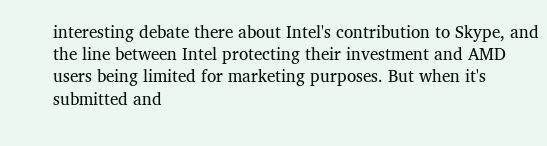interesting debate there about Intel's contribution to Skype, and the line between Intel protecting their investment and AMD users being limited for marketing purposes. But when it's submitted and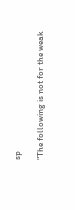sp

"The following is not for the weak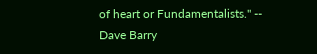of heart or Fundamentalists." -- Dave Barry